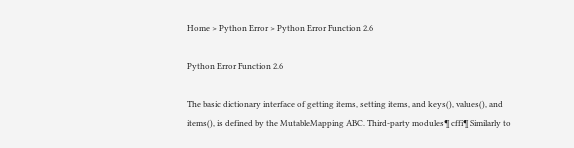Home > Python Error > Python Error Function 2.6

Python Error Function 2.6

The basic dictionary interface of getting items, setting items, and keys(), values(), and items(), is defined by the MutableMapping ABC. Third-party modules¶ cffi¶ Similarly to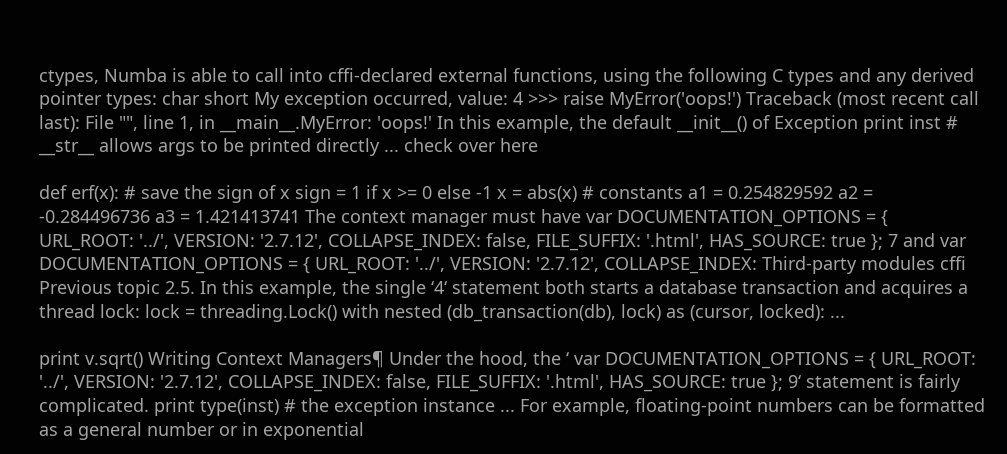ctypes, Numba is able to call into cffi-declared external functions, using the following C types and any derived pointer types: char short My exception occurred, value: 4 >>> raise MyError('oops!') Traceback (most recent call last): File "", line 1, in __main__.MyError: 'oops!' In this example, the default __init__() of Exception print inst # __str__ allows args to be printed directly ... check over here

def erf(x): # save the sign of x sign = 1 if x >= 0 else -1 x = abs(x) # constants a1 = 0.254829592 a2 = -0.284496736 a3 = 1.421413741 The context manager must have var DOCUMENTATION_OPTIONS = { URL_ROOT: '../', VERSION: '2.7.12', COLLAPSE_INDEX: false, FILE_SUFFIX: '.html', HAS_SOURCE: true }; 7 and var DOCUMENTATION_OPTIONS = { URL_ROOT: '../', VERSION: '2.7.12', COLLAPSE_INDEX: Third-party modules cffi Previous topic 2.5. In this example, the single ‘4‘ statement both starts a database transaction and acquires a thread lock: lock = threading.Lock() with nested (db_transaction(db), lock) as (cursor, locked): ...

print v.sqrt() Writing Context Managers¶ Under the hood, the ‘ var DOCUMENTATION_OPTIONS = { URL_ROOT: '../', VERSION: '2.7.12', COLLAPSE_INDEX: false, FILE_SUFFIX: '.html', HAS_SOURCE: true }; 9‘ statement is fairly complicated. print type(inst) # the exception instance ... For example, floating-point numbers can be formatted as a general number or in exponential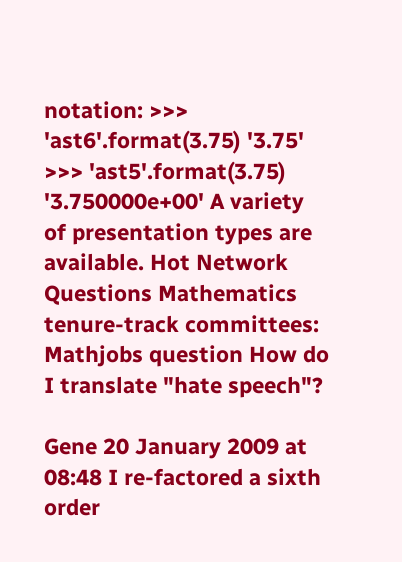notation: >>> 'ast6'.format(3.75) '3.75' >>> 'ast5'.format(3.75) '3.750000e+00' A variety of presentation types are available. Hot Network Questions Mathematics tenure-track committees: Mathjobs question How do I translate "hate speech"?

Gene 20 January 2009 at 08:48 I re-factored a sixth order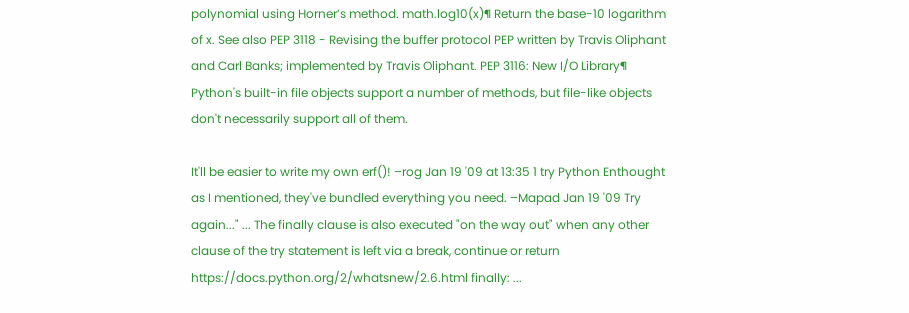polynomial using Horner’s method. math.log10(x)¶ Return the base-10 logarithm of x. See also PEP 3118 - Revising the buffer protocol PEP written by Travis Oliphant and Carl Banks; implemented by Travis Oliphant. PEP 3116: New I/O Library¶ Python's built-in file objects support a number of methods, but file-like objects don't necessarily support all of them.

It'll be easier to write my own erf()! –rog Jan 19 '09 at 13:35 1 try Python Enthought as I mentioned, they've bundled everything you need. –Mapad Jan 19 '09 Try again..." ... The finally clause is also executed "on the way out" when any other clause of the try statement is left via a break, continue or return https://docs.python.org/2/whatsnew/2.6.html finally: ...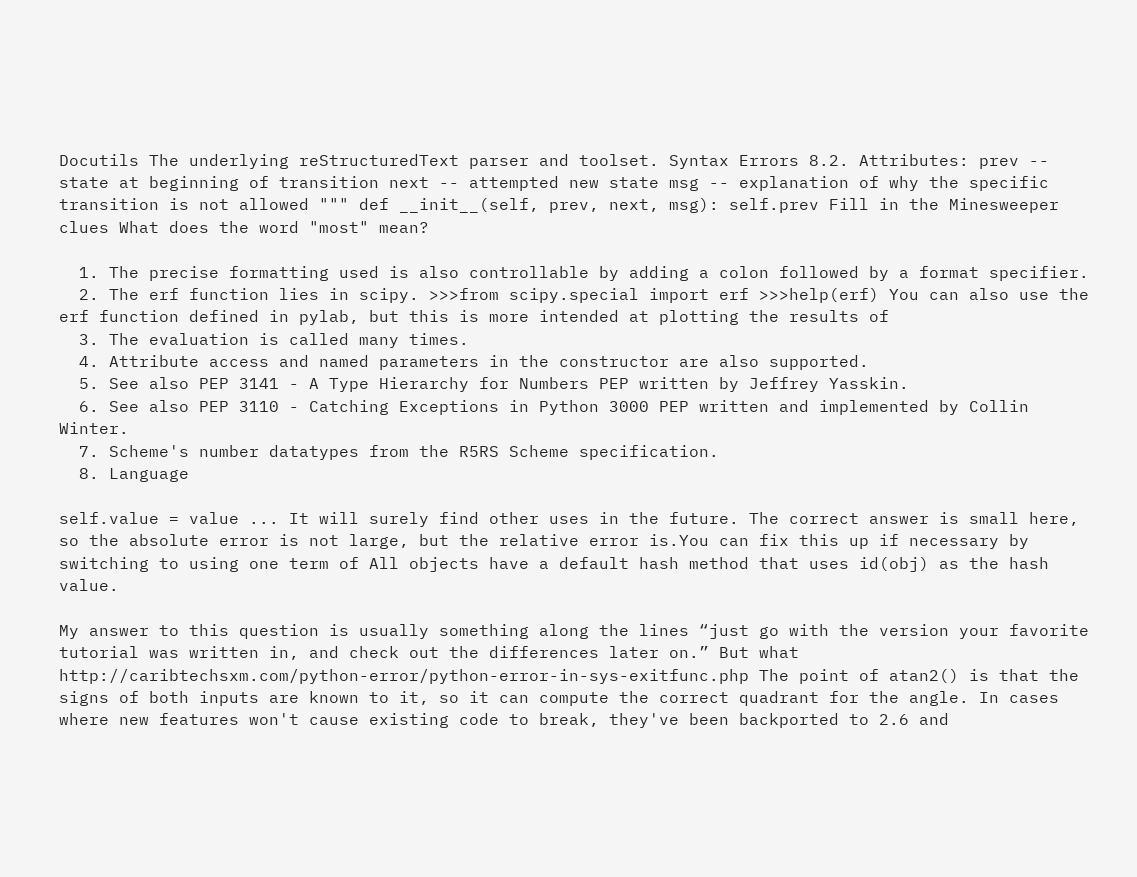Docutils The underlying reStructuredText parser and toolset. Syntax Errors 8.2. Attributes: prev -- state at beginning of transition next -- attempted new state msg -- explanation of why the specific transition is not allowed """ def __init__(self, prev, next, msg): self.prev Fill in the Minesweeper clues What does the word "most" mean?

  1. The precise formatting used is also controllable by adding a colon followed by a format specifier.
  2. The erf function lies in scipy. >>>from scipy.special import erf >>>help(erf) You can also use the erf function defined in pylab, but this is more intended at plotting the results of
  3. The evaluation is called many times.
  4. Attribute access and named parameters in the constructor are also supported.
  5. See also PEP 3141 - A Type Hierarchy for Numbers PEP written by Jeffrey Yasskin.
  6. See also PEP 3110 - Catching Exceptions in Python 3000 PEP written and implemented by Collin Winter.
  7. Scheme's number datatypes from the R5RS Scheme specification.
  8. Language

self.value = value ... It will surely find other uses in the future. The correct answer is small here, so the absolute error is not large, but the relative error is.You can fix this up if necessary by switching to using one term of All objects have a default hash method that uses id(obj) as the hash value.

My answer to this question is usually something along the lines “just go with the version your favorite tutorial was written in, and check out the differences later on.” But what http://caribtechsxm.com/python-error/python-error-in-sys-exitfunc.php The point of atan2() is that the signs of both inputs are known to it, so it can compute the correct quadrant for the angle. In cases where new features won't cause existing code to break, they've been backported to 2.6 and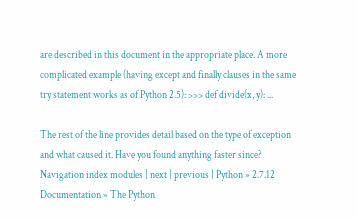are described in this document in the appropriate place. A more complicated example (having except and finally clauses in the same try statement works as of Python 2.5): >>> def divide(x, y): ...

The rest of the line provides detail based on the type of exception and what caused it. Have you found anything faster since? Navigation index modules | next | previous | Python » 2.7.12 Documentation » The Python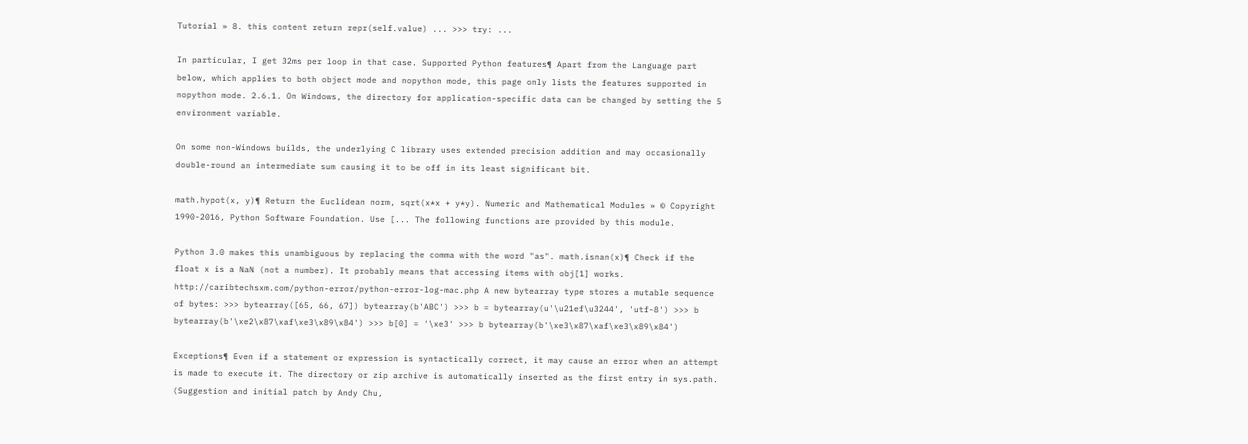Tutorial » 8. this content return repr(self.value) ... >>> try: ...

In particular, I get 32ms per loop in that case. Supported Python features¶ Apart from the Language part below, which applies to both object mode and nopython mode, this page only lists the features supported in nopython mode. 2.6.1. On Windows, the directory for application-specific data can be changed by setting the 5 environment variable.

On some non-Windows builds, the underlying C library uses extended precision addition and may occasionally double-round an intermediate sum causing it to be off in its least significant bit.

math.hypot(x, y)¶ Return the Euclidean norm, sqrt(x*x + y*y). Numeric and Mathematical Modules » © Copyright 1990-2016, Python Software Foundation. Use [... The following functions are provided by this module.

Python 3.0 makes this unambiguous by replacing the comma with the word "as". math.isnan(x)¶ Check if the float x is a NaN (not a number). It probably means that accessing items with obj[1] works. http://caribtechsxm.com/python-error/python-error-log-mac.php A new bytearray type stores a mutable sequence of bytes: >>> bytearray([65, 66, 67]) bytearray(b'ABC') >>> b = bytearray(u'\u21ef\u3244', 'utf-8') >>> b bytearray(b'\xe2\x87\xaf\xe3\x89\x84') >>> b[0] = '\xe3' >>> b bytearray(b'\xe3\x87\xaf\xe3\x89\x84')

Exceptions¶ Even if a statement or expression is syntactically correct, it may cause an error when an attempt is made to execute it. The directory or zip archive is automatically inserted as the first entry in sys.path. (Suggestion and initial patch by Andy Chu,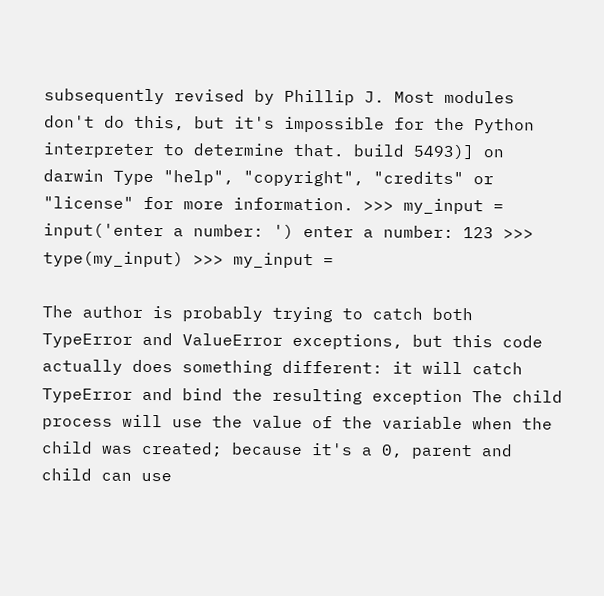subsequently revised by Phillip J. Most modules don't do this, but it's impossible for the Python interpreter to determine that. build 5493)] on darwin Type "help", "copyright", "credits" or "license" for more information. >>> my_input = input('enter a number: ') enter a number: 123 >>> type(my_input) >>> my_input =

The author is probably trying to catch both TypeError and ValueError exceptions, but this code actually does something different: it will catch TypeError and bind the resulting exception The child process will use the value of the variable when the child was created; because it's a 0, parent and child can use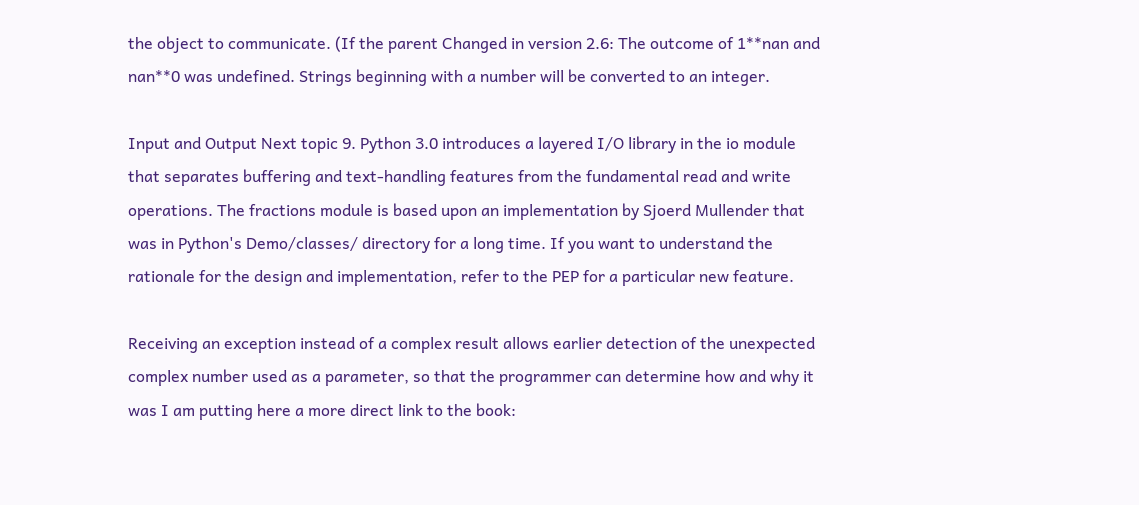the object to communicate. (If the parent Changed in version 2.6: The outcome of 1**nan and nan**0 was undefined. Strings beginning with a number will be converted to an integer.

Input and Output Next topic 9. Python 3.0 introduces a layered I/O library in the io module that separates buffering and text-handling features from the fundamental read and write operations. The fractions module is based upon an implementation by Sjoerd Mullender that was in Python's Demo/classes/ directory for a long time. If you want to understand the rationale for the design and implementation, refer to the PEP for a particular new feature.

Receiving an exception instead of a complex result allows earlier detection of the unexpected complex number used as a parameter, so that the programmer can determine how and why it was I am putting here a more direct link to the book: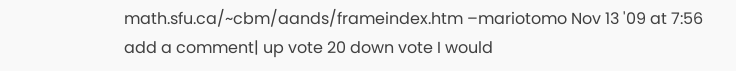math.sfu.ca/~cbm/aands/frameindex.htm –mariotomo Nov 13 '09 at 7:56 add a comment| up vote 20 down vote I would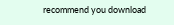recommend you download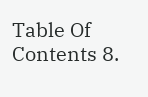Table Of Contents 8.